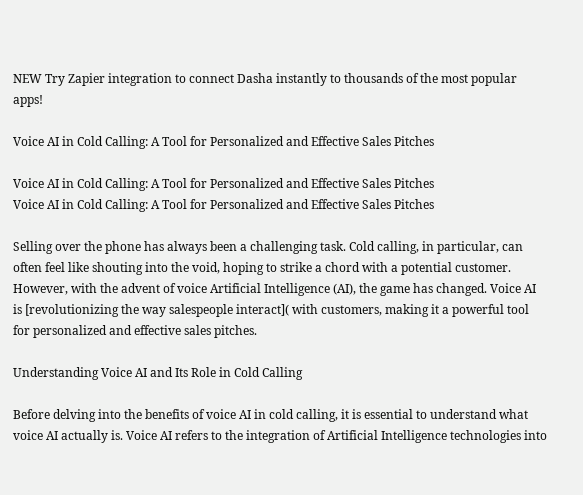NEW Try Zapier integration to connect Dasha instantly to thousands of the most popular apps!

Voice AI in Cold Calling: A Tool for Personalized and Effective Sales Pitches

Voice AI in Cold Calling: A Tool for Personalized and Effective Sales Pitches
Voice AI in Cold Calling: A Tool for Personalized and Effective Sales Pitches

Selling over the phone has always been a challenging task. Cold calling, in particular, can often feel like shouting into the void, hoping to strike a chord with a potential customer. However, with the advent of voice Artificial Intelligence (AI), the game has changed. Voice AI is [revolutionizing the way salespeople interact]( with customers, making it a powerful tool for personalized and effective sales pitches.

Understanding Voice AI and Its Role in Cold Calling

Before delving into the benefits of voice AI in cold calling, it is essential to understand what voice AI actually is. Voice AI refers to the integration of Artificial Intelligence technologies into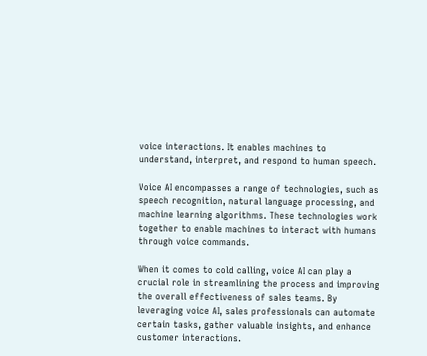voice interactions. It enables machines to understand, interpret, and respond to human speech.

Voice AI encompasses a range of technologies, such as speech recognition, natural language processing, and machine learning algorithms. These technologies work together to enable machines to interact with humans through voice commands.

When it comes to cold calling, voice AI can play a crucial role in streamlining the process and improving the overall effectiveness of sales teams. By leveraging voice AI, sales professionals can automate certain tasks, gather valuable insights, and enhance customer interactions.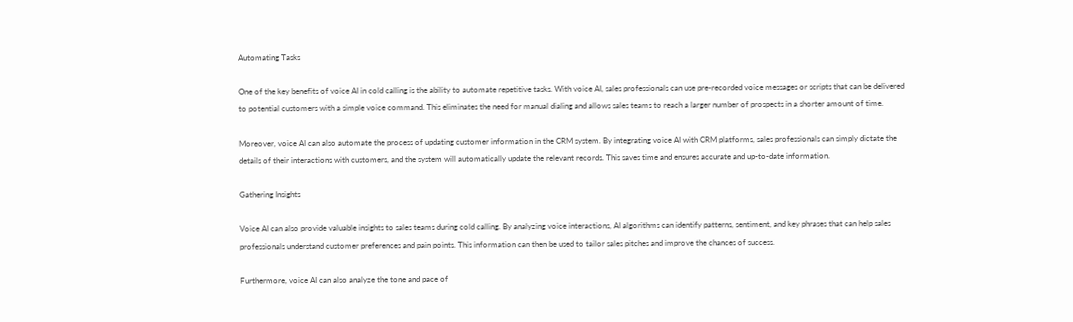Automating Tasks

One of the key benefits of voice AI in cold calling is the ability to automate repetitive tasks. With voice AI, sales professionals can use pre-recorded voice messages or scripts that can be delivered to potential customers with a simple voice command. This eliminates the need for manual dialing and allows sales teams to reach a larger number of prospects in a shorter amount of time.

Moreover, voice AI can also automate the process of updating customer information in the CRM system. By integrating voice AI with CRM platforms, sales professionals can simply dictate the details of their interactions with customers, and the system will automatically update the relevant records. This saves time and ensures accurate and up-to-date information.

Gathering Insights

Voice AI can also provide valuable insights to sales teams during cold calling. By analyzing voice interactions, AI algorithms can identify patterns, sentiment, and key phrases that can help sales professionals understand customer preferences and pain points. This information can then be used to tailor sales pitches and improve the chances of success.

Furthermore, voice AI can also analyze the tone and pace of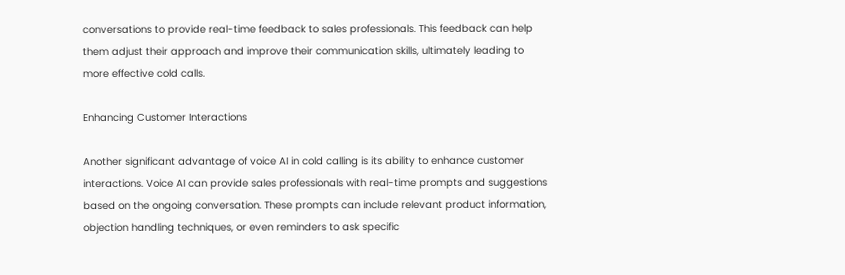conversations to provide real-time feedback to sales professionals. This feedback can help them adjust their approach and improve their communication skills, ultimately leading to more effective cold calls.

Enhancing Customer Interactions

Another significant advantage of voice AI in cold calling is its ability to enhance customer interactions. Voice AI can provide sales professionals with real-time prompts and suggestions based on the ongoing conversation. These prompts can include relevant product information, objection handling techniques, or even reminders to ask specific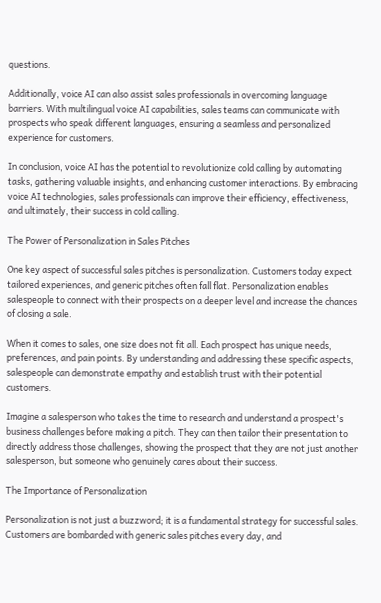questions.

Additionally, voice AI can also assist sales professionals in overcoming language barriers. With multilingual voice AI capabilities, sales teams can communicate with prospects who speak different languages, ensuring a seamless and personalized experience for customers.

In conclusion, voice AI has the potential to revolutionize cold calling by automating tasks, gathering valuable insights, and enhancing customer interactions. By embracing voice AI technologies, sales professionals can improve their efficiency, effectiveness, and ultimately, their success in cold calling.

The Power of Personalization in Sales Pitches

One key aspect of successful sales pitches is personalization. Customers today expect tailored experiences, and generic pitches often fall flat. Personalization enables salespeople to connect with their prospects on a deeper level and increase the chances of closing a sale.

When it comes to sales, one size does not fit all. Each prospect has unique needs, preferences, and pain points. By understanding and addressing these specific aspects, salespeople can demonstrate empathy and establish trust with their potential customers.

Imagine a salesperson who takes the time to research and understand a prospect's business challenges before making a pitch. They can then tailor their presentation to directly address those challenges, showing the prospect that they are not just another salesperson, but someone who genuinely cares about their success.

The Importance of Personalization

Personalization is not just a buzzword; it is a fundamental strategy for successful sales. Customers are bombarded with generic sales pitches every day, and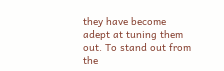they have become adept at tuning them out. To stand out from the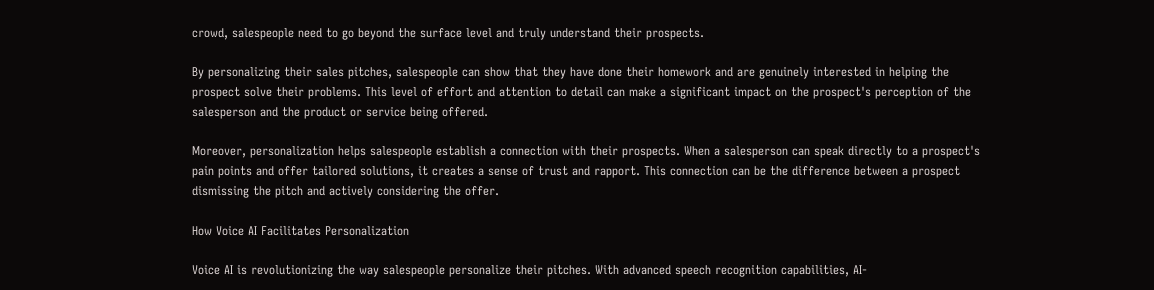crowd, salespeople need to go beyond the surface level and truly understand their prospects.

By personalizing their sales pitches, salespeople can show that they have done their homework and are genuinely interested in helping the prospect solve their problems. This level of effort and attention to detail can make a significant impact on the prospect's perception of the salesperson and the product or service being offered.

Moreover, personalization helps salespeople establish a connection with their prospects. When a salesperson can speak directly to a prospect's pain points and offer tailored solutions, it creates a sense of trust and rapport. This connection can be the difference between a prospect dismissing the pitch and actively considering the offer.

How Voice AI Facilitates Personalization

Voice AI is revolutionizing the way salespeople personalize their pitches. With advanced speech recognition capabilities, AI-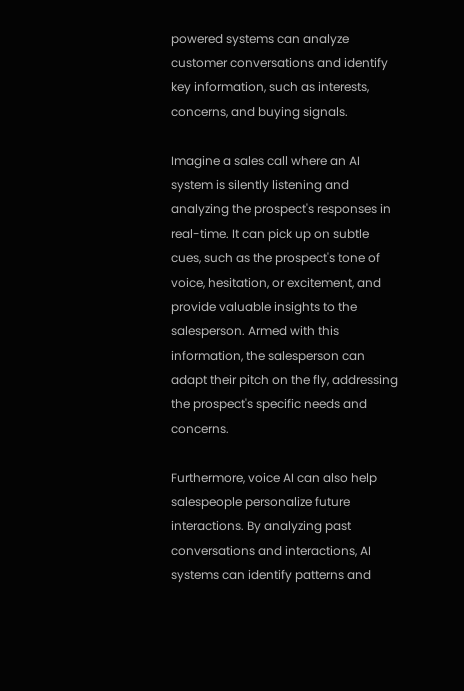powered systems can analyze customer conversations and identify key information, such as interests, concerns, and buying signals.

Imagine a sales call where an AI system is silently listening and analyzing the prospect's responses in real-time. It can pick up on subtle cues, such as the prospect's tone of voice, hesitation, or excitement, and provide valuable insights to the salesperson. Armed with this information, the salesperson can adapt their pitch on the fly, addressing the prospect's specific needs and concerns.

Furthermore, voice AI can also help salespeople personalize future interactions. By analyzing past conversations and interactions, AI systems can identify patterns and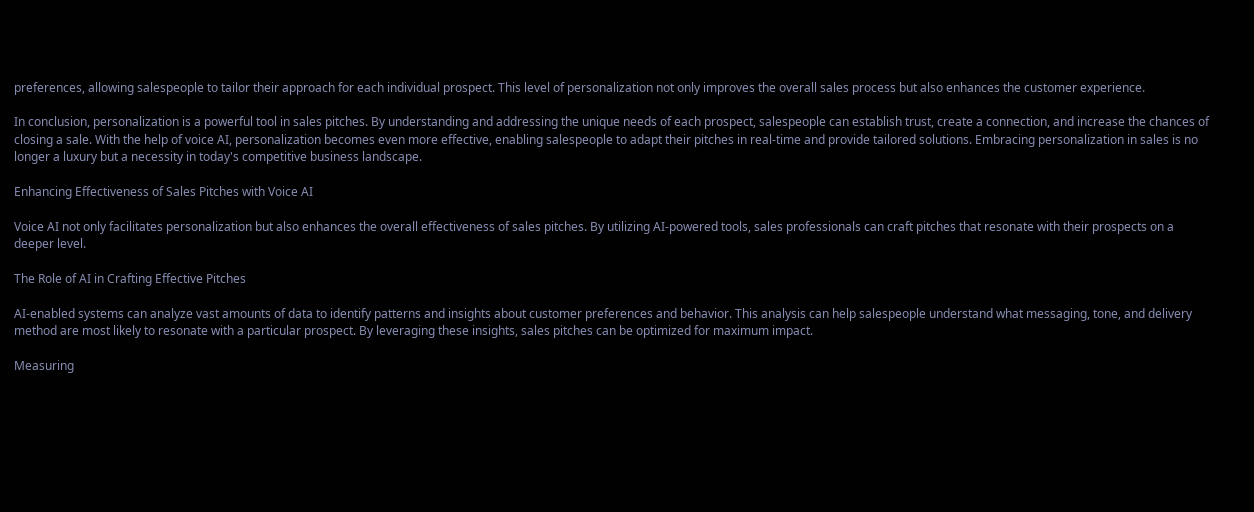preferences, allowing salespeople to tailor their approach for each individual prospect. This level of personalization not only improves the overall sales process but also enhances the customer experience.

In conclusion, personalization is a powerful tool in sales pitches. By understanding and addressing the unique needs of each prospect, salespeople can establish trust, create a connection, and increase the chances of closing a sale. With the help of voice AI, personalization becomes even more effective, enabling salespeople to adapt their pitches in real-time and provide tailored solutions. Embracing personalization in sales is no longer a luxury but a necessity in today's competitive business landscape.

Enhancing Effectiveness of Sales Pitches with Voice AI

Voice AI not only facilitates personalization but also enhances the overall effectiveness of sales pitches. By utilizing AI-powered tools, sales professionals can craft pitches that resonate with their prospects on a deeper level.

The Role of AI in Crafting Effective Pitches

AI-enabled systems can analyze vast amounts of data to identify patterns and insights about customer preferences and behavior. This analysis can help salespeople understand what messaging, tone, and delivery method are most likely to resonate with a particular prospect. By leveraging these insights, sales pitches can be optimized for maximum impact.

Measuring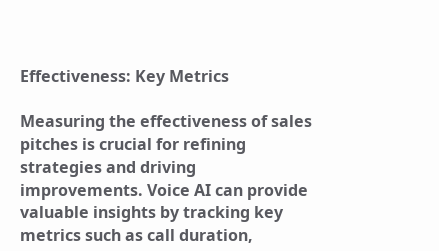Effectiveness: Key Metrics

Measuring the effectiveness of sales pitches is crucial for refining strategies and driving improvements. Voice AI can provide valuable insights by tracking key metrics such as call duration,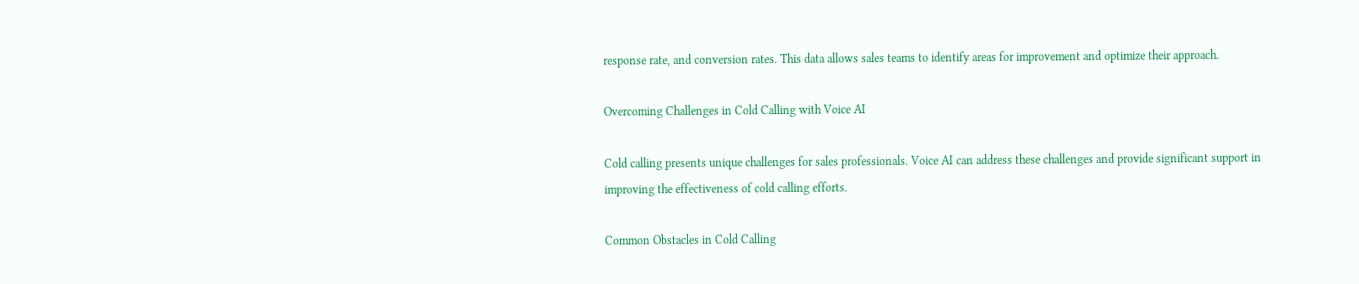response rate, and conversion rates. This data allows sales teams to identify areas for improvement and optimize their approach.

Overcoming Challenges in Cold Calling with Voice AI

Cold calling presents unique challenges for sales professionals. Voice AI can address these challenges and provide significant support in improving the effectiveness of cold calling efforts.

Common Obstacles in Cold Calling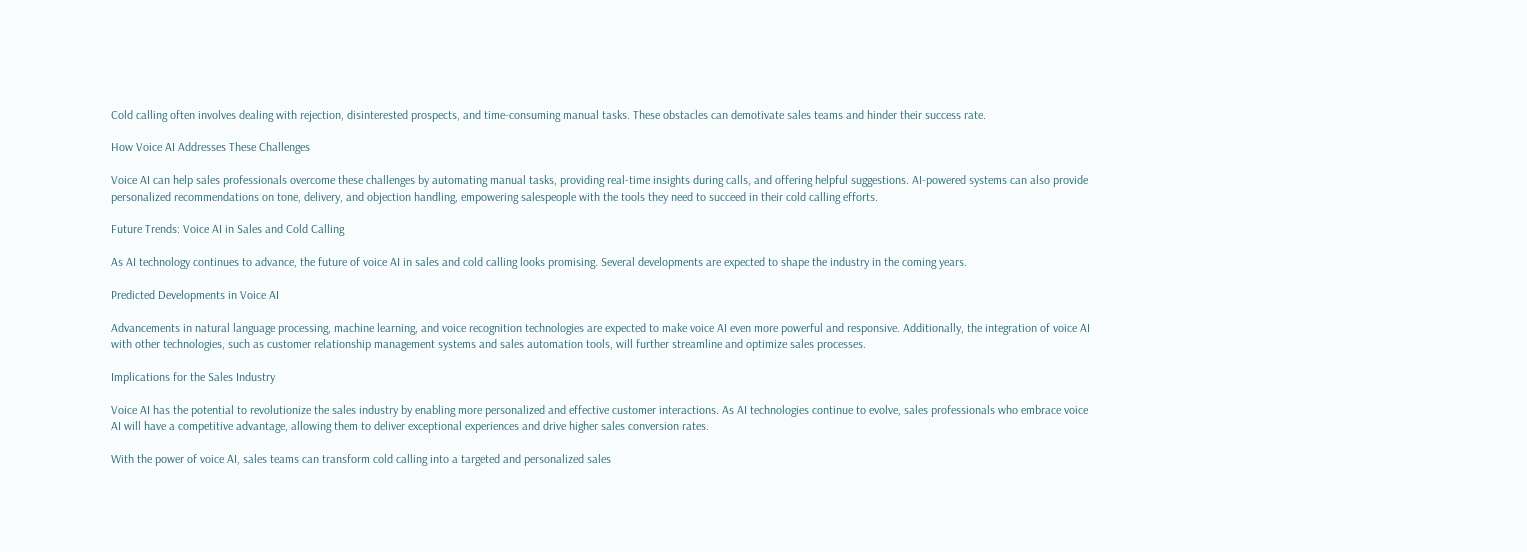Cold calling often involves dealing with rejection, disinterested prospects, and time-consuming manual tasks. These obstacles can demotivate sales teams and hinder their success rate.

How Voice AI Addresses These Challenges

Voice AI can help sales professionals overcome these challenges by automating manual tasks, providing real-time insights during calls, and offering helpful suggestions. AI-powered systems can also provide personalized recommendations on tone, delivery, and objection handling, empowering salespeople with the tools they need to succeed in their cold calling efforts.

Future Trends: Voice AI in Sales and Cold Calling

As AI technology continues to advance, the future of voice AI in sales and cold calling looks promising. Several developments are expected to shape the industry in the coming years.

Predicted Developments in Voice AI

Advancements in natural language processing, machine learning, and voice recognition technologies are expected to make voice AI even more powerful and responsive. Additionally, the integration of voice AI with other technologies, such as customer relationship management systems and sales automation tools, will further streamline and optimize sales processes.

Implications for the Sales Industry

Voice AI has the potential to revolutionize the sales industry by enabling more personalized and effective customer interactions. As AI technologies continue to evolve, sales professionals who embrace voice AI will have a competitive advantage, allowing them to deliver exceptional experiences and drive higher sales conversion rates.

With the power of voice AI, sales teams can transform cold calling into a targeted and personalized sales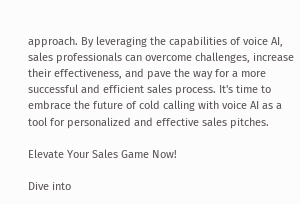approach. By leveraging the capabilities of voice AI, sales professionals can overcome challenges, increase their effectiveness, and pave the way for a more successful and efficient sales process. It's time to embrace the future of cold calling with voice AI as a tool for personalized and effective sales pitches.

Elevate Your Sales Game Now!

Dive into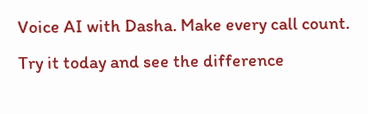Voice AI with Dasha. Make every call count. Try it today and see the difference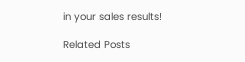in your sales results!

Related Posts